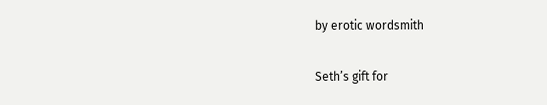by erotic wordsmith

Seth’s gift for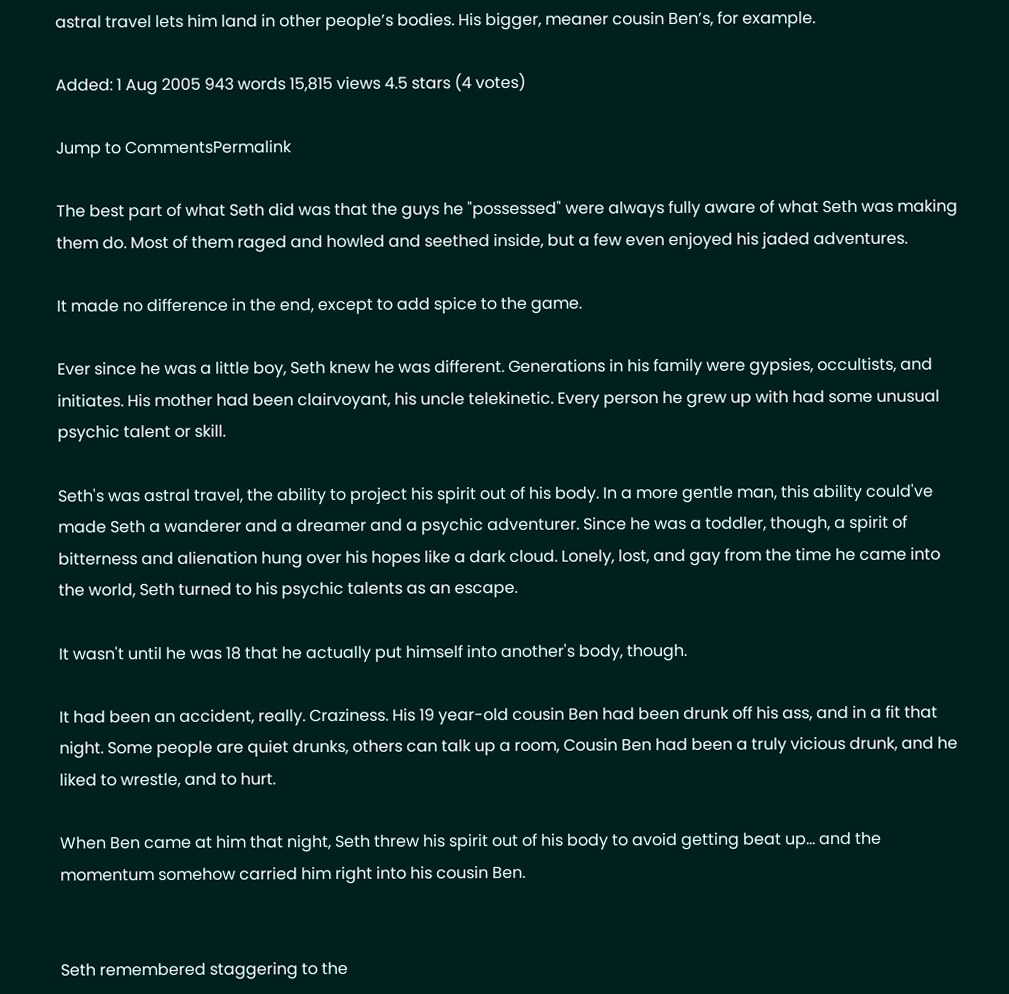astral travel lets him land in other people’s bodies. His bigger, meaner cousin Ben’s, for example.

Added: 1 Aug 2005 943 words 15,815 views 4.5 stars (4 votes)

Jump to CommentsPermalink

The best part of what Seth did was that the guys he "possessed" were always fully aware of what Seth was making them do. Most of them raged and howled and seethed inside, but a few even enjoyed his jaded adventures.

It made no difference in the end, except to add spice to the game.

Ever since he was a little boy, Seth knew he was different. Generations in his family were gypsies, occultists, and initiates. His mother had been clairvoyant, his uncle telekinetic. Every person he grew up with had some unusual psychic talent or skill.

Seth's was astral travel, the ability to project his spirit out of his body. In a more gentle man, this ability could've made Seth a wanderer and a dreamer and a psychic adventurer. Since he was a toddler, though, a spirit of bitterness and alienation hung over his hopes like a dark cloud. Lonely, lost, and gay from the time he came into the world, Seth turned to his psychic talents as an escape.

It wasn't until he was 18 that he actually put himself into another's body, though.

It had been an accident, really. Craziness. His 19 year-old cousin Ben had been drunk off his ass, and in a fit that night. Some people are quiet drunks, others can talk up a room, Cousin Ben had been a truly vicious drunk, and he liked to wrestle, and to hurt.

When Ben came at him that night, Seth threw his spirit out of his body to avoid getting beat up… and the momentum somehow carried him right into his cousin Ben.


Seth remembered staggering to the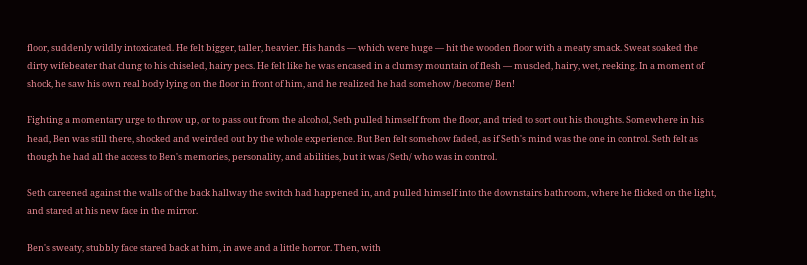floor, suddenly wildly intoxicated. He felt bigger, taller, heavier. His hands — which were huge — hit the wooden floor with a meaty smack. Sweat soaked the dirty wifebeater that clung to his chiseled, hairy pecs. He felt like he was encased in a clumsy mountain of flesh — muscled, hairy, wet, reeking. In a moment of shock, he saw his own real body lying on the floor in front of him, and he realized he had somehow /become/ Ben!

Fighting a momentary urge to throw up, or to pass out from the alcohol, Seth pulled himself from the floor, and tried to sort out his thoughts. Somewhere in his head, Ben was still there, shocked and weirded out by the whole experience. But Ben felt somehow faded, as if Seth's mind was the one in control. Seth felt as though he had all the access to Ben's memories, personality, and abilities, but it was /Seth/ who was in control.

Seth careened against the walls of the back hallway the switch had happened in, and pulled himself into the downstairs bathroom, where he flicked on the light, and stared at his new face in the mirror.

Ben's sweaty, stubbly face stared back at him, in awe and a little horror. Then, with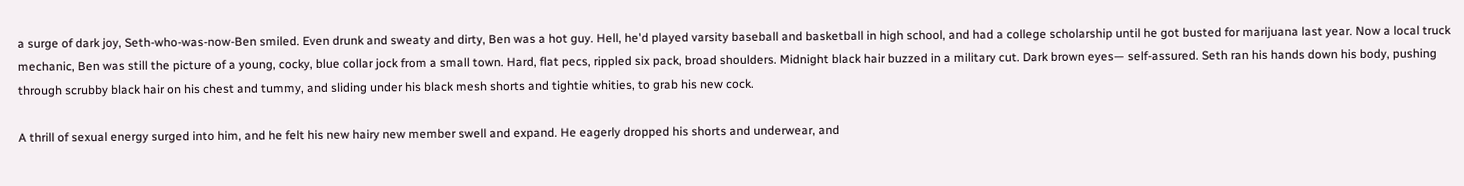a surge of dark joy, Seth-who-was-now-Ben smiled. Even drunk and sweaty and dirty, Ben was a hot guy. Hell, he'd played varsity baseball and basketball in high school, and had a college scholarship until he got busted for marijuana last year. Now a local truck mechanic, Ben was still the picture of a young, cocky, blue collar jock from a small town. Hard, flat pecs, rippled six pack, broad shoulders. Midnight black hair buzzed in a military cut. Dark brown eyes— self-assured. Seth ran his hands down his body, pushing through scrubby black hair on his chest and tummy, and sliding under his black mesh shorts and tightie whities, to grab his new cock.

A thrill of sexual energy surged into him, and he felt his new hairy new member swell and expand. He eagerly dropped his shorts and underwear, and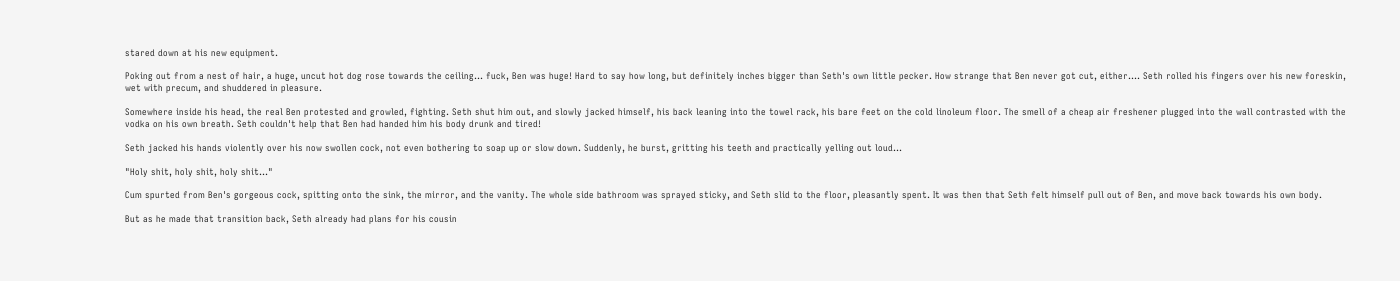stared down at his new equipment.

Poking out from a nest of hair, a huge, uncut hot dog rose towards the ceiling… fuck, Ben was huge! Hard to say how long, but definitely inches bigger than Seth's own little pecker. How strange that Ben never got cut, either…. Seth rolled his fingers over his new foreskin, wet with precum, and shuddered in pleasure.

Somewhere inside his head, the real Ben protested and growled, fighting. Seth shut him out, and slowly jacked himself, his back leaning into the towel rack, his bare feet on the cold linoleum floor. The smell of a cheap air freshener plugged into the wall contrasted with the vodka on his own breath. Seth couldn't help that Ben had handed him his body drunk and tired!

Seth jacked his hands violently over his now swollen cock, not even bothering to soap up or slow down. Suddenly, he burst, gritting his teeth and practically yelling out loud…

"Holy shit, holy shit, holy shit…"

Cum spurted from Ben's gorgeous cock, spitting onto the sink, the mirror, and the vanity. The whole side bathroom was sprayed sticky, and Seth slid to the floor, pleasantly spent. It was then that Seth felt himself pull out of Ben, and move back towards his own body.

But as he made that transition back, Seth already had plans for his cousin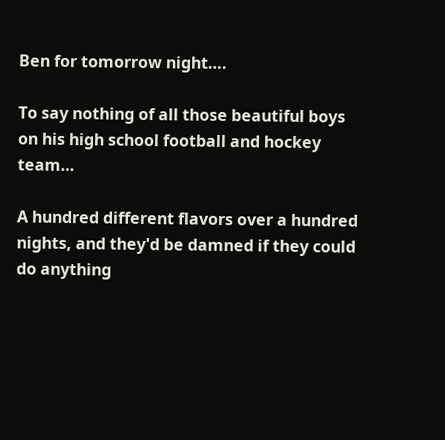Ben for tomorrow night….

To say nothing of all those beautiful boys on his high school football and hockey team…

A hundred different flavors over a hundred nights, and they'd be damned if they could do anything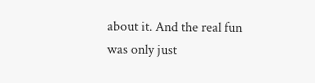about it. And the real fun was only just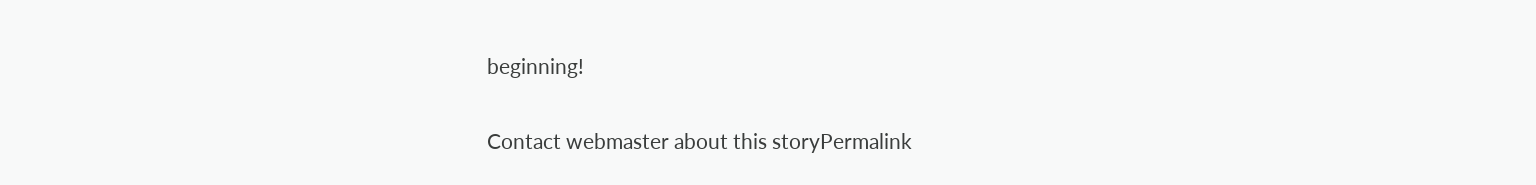beginning!

Contact webmaster about this storyPermalink